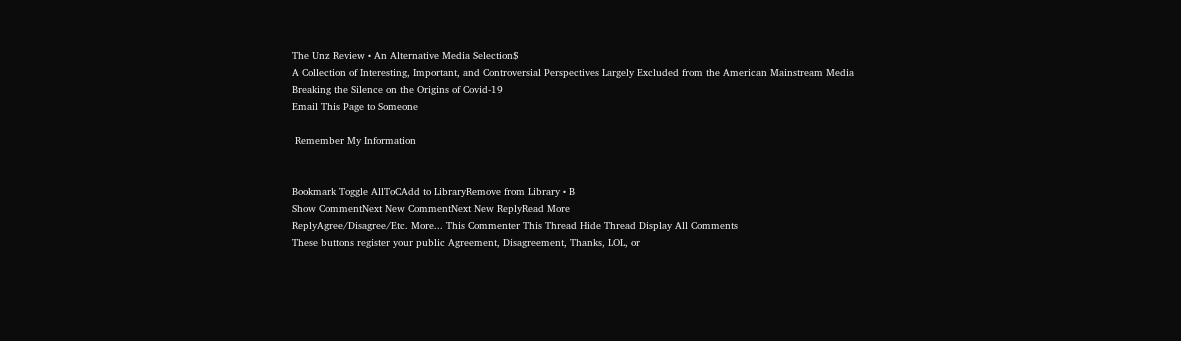The Unz Review • An Alternative Media Selection$
A Collection of Interesting, Important, and Controversial Perspectives Largely Excluded from the American Mainstream Media
Breaking the Silence on the Origins of Covid-19
Email This Page to Someone

 Remember My Information


Bookmark Toggle AllToCAdd to LibraryRemove from Library • B
Show CommentNext New CommentNext New ReplyRead More
ReplyAgree/Disagree/Etc. More... This Commenter This Thread Hide Thread Display All Comments
These buttons register your public Agreement, Disagreement, Thanks, LOL, or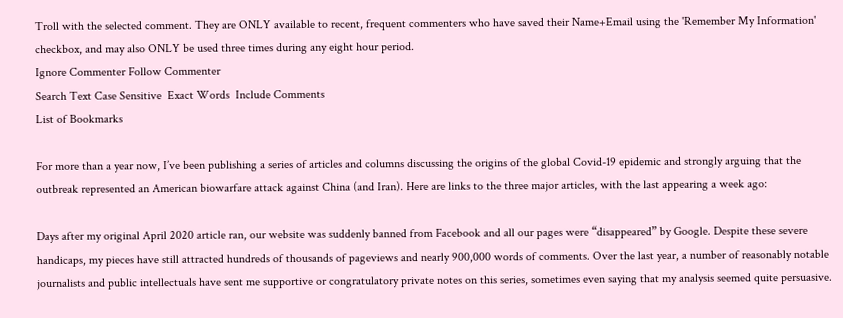Troll with the selected comment. They are ONLY available to recent, frequent commenters who have saved their Name+Email using the 'Remember My Information' checkbox, and may also ONLY be used three times during any eight hour period.
Ignore Commenter Follow Commenter
Search Text Case Sensitive  Exact Words  Include Comments
List of Bookmarks

For more than a year now, I’ve been publishing a series of articles and columns discussing the origins of the global Covid-19 epidemic and strongly arguing that the outbreak represented an American biowarfare attack against China (and Iran). Here are links to the three major articles, with the last appearing a week ago:

Days after my original April 2020 article ran, our website was suddenly banned from Facebook and all our pages were “disappeared” by Google. Despite these severe handicaps, my pieces have still attracted hundreds of thousands of pageviews and nearly 900,000 words of comments. Over the last year, a number of reasonably notable journalists and public intellectuals have sent me supportive or congratulatory private notes on this series, sometimes even saying that my analysis seemed quite persuasive.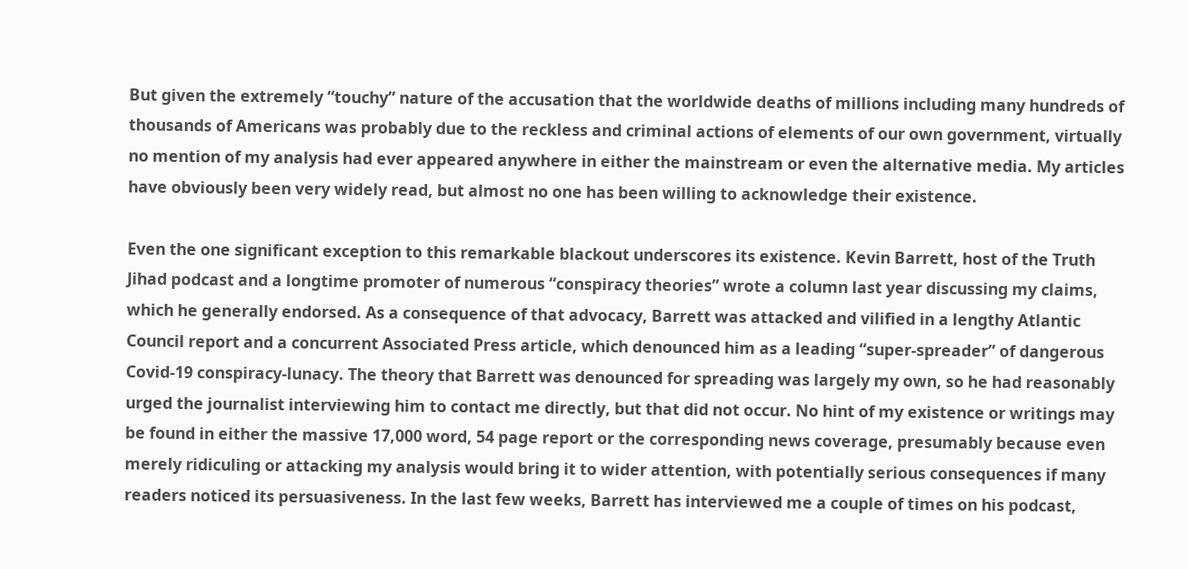But given the extremely “touchy” nature of the accusation that the worldwide deaths of millions including many hundreds of thousands of Americans was probably due to the reckless and criminal actions of elements of our own government, virtually no mention of my analysis had ever appeared anywhere in either the mainstream or even the alternative media. My articles have obviously been very widely read, but almost no one has been willing to acknowledge their existence.

Even the one significant exception to this remarkable blackout underscores its existence. Kevin Barrett, host of the Truth Jihad podcast and a longtime promoter of numerous “conspiracy theories” wrote a column last year discussing my claims, which he generally endorsed. As a consequence of that advocacy, Barrett was attacked and vilified in a lengthy Atlantic Council report and a concurrent Associated Press article, which denounced him as a leading “super-spreader” of dangerous Covid-19 conspiracy-lunacy. The theory that Barrett was denounced for spreading was largely my own, so he had reasonably urged the journalist interviewing him to contact me directly, but that did not occur. No hint of my existence or writings may be found in either the massive 17,000 word, 54 page report or the corresponding news coverage, presumably because even merely ridiculing or attacking my analysis would bring it to wider attention, with potentially serious consequences if many readers noticed its persuasiveness. In the last few weeks, Barrett has interviewed me a couple of times on his podcast,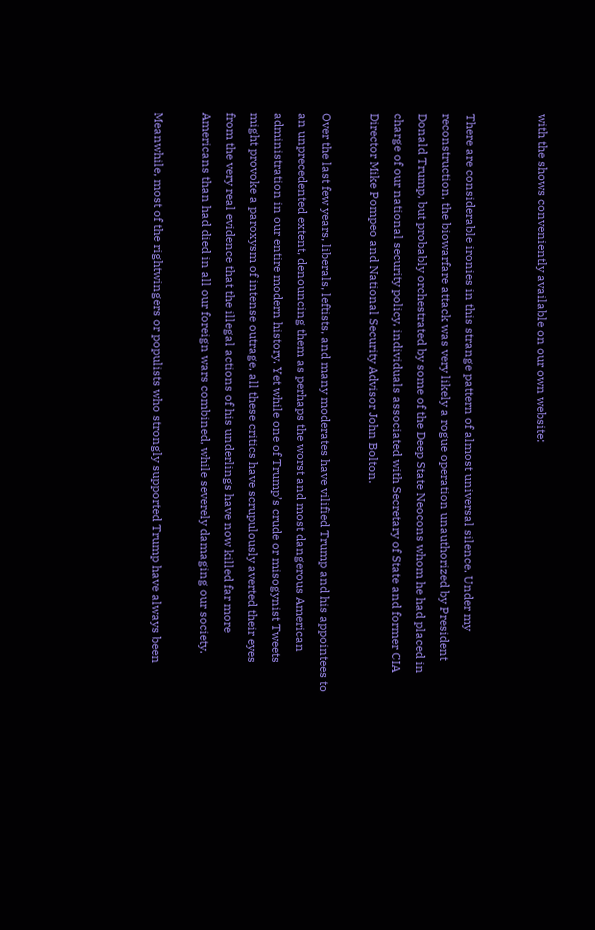with the shows conveniently available on our own website:


There are considerable ironies in this strange pattern of almost universal silence. Under my reconstruction, the biowarfare attack was very likely a rogue operation unauthorized by President Donald Trump, but probably orchestrated by some of the Deep State Neocons whom he had placed in charge of our national security policy, individuals associated with Secretary of State and former CIA Director Mike Pompeo and National Security Advisor John Bolton.

Over the last few years, liberals, leftists, and many moderates have vilified Trump and his appointees to an unprecedented extent, denouncing them as perhaps the worst and most dangerous American administration in our entire modern history. Yet while one of Trump’s crude or misogynist Tweets might provoke a paroxysm of intense outrage, all these critics have scrupulously averted their eyes from the very real evidence that the illegal actions of his underlings have now killed far more Americans than had died in all our foreign wars combined, while severely damaging our society.

Meanwhile, most of the rightwingers or populists who strongly supported Trump have always been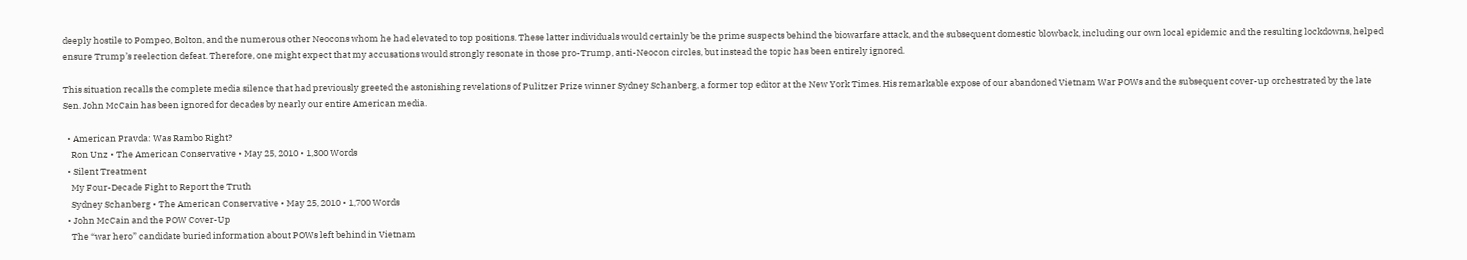deeply hostile to Pompeo, Bolton, and the numerous other Neocons whom he had elevated to top positions. These latter individuals would certainly be the prime suspects behind the biowarfare attack, and the subsequent domestic blowback, including our own local epidemic and the resulting lockdowns, helped ensure Trump’s reelection defeat. Therefore, one might expect that my accusations would strongly resonate in those pro-Trump, anti-Neocon circles, but instead the topic has been entirely ignored.

This situation recalls the complete media silence that had previously greeted the astonishing revelations of Pulitzer Prize winner Sydney Schanberg, a former top editor at the New York Times. His remarkable expose of our abandoned Vietnam War POWs and the subsequent cover-up orchestrated by the late Sen. John McCain has been ignored for decades by nearly our entire American media.

  • American Pravda: Was Rambo Right?
    Ron Unz • The American Conservative • May 25, 2010 • 1,300 Words
  • Silent Treatment
    My Four-Decade Fight to Report the Truth
    Sydney Schanberg • The American Conservative • May 25, 2010 • 1,700 Words
  • John McCain and the POW Cover-Up
    The “war hero” candidate buried information about POWs left behind in Vietnam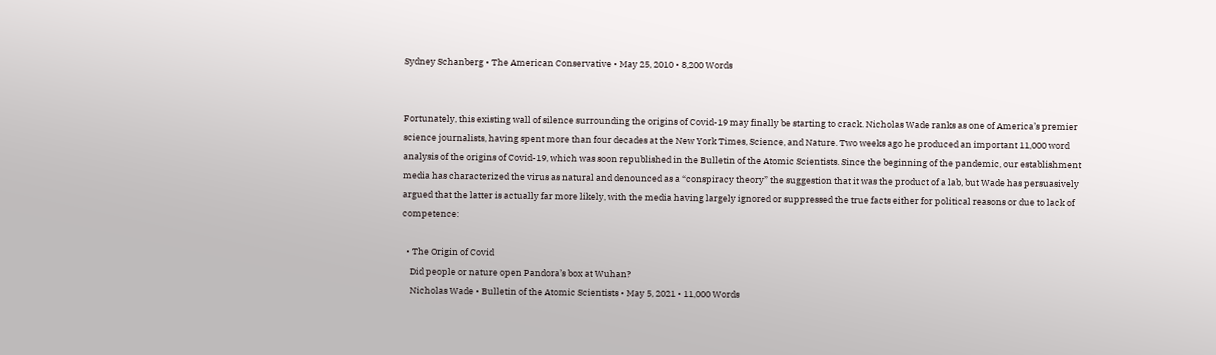Sydney Schanberg • The American Conservative • May 25, 2010 • 8,200 Words


Fortunately, this existing wall of silence surrounding the origins of Covid-19 may finally be starting to crack. Nicholas Wade ranks as one of America’s premier science journalists, having spent more than four decades at the New York Times, Science, and Nature. Two weeks ago he produced an important 11,000 word analysis of the origins of Covid-19, which was soon republished in the Bulletin of the Atomic Scientists. Since the beginning of the pandemic, our establishment media has characterized the virus as natural and denounced as a “conspiracy theory” the suggestion that it was the product of a lab, but Wade has persuasively argued that the latter is actually far more likely, with the media having largely ignored or suppressed the true facts either for political reasons or due to lack of competence:

  • The Origin of Covid
    Did people or nature open Pandora’s box at Wuhan?
    Nicholas Wade • Bulletin of the Atomic Scientists • May 5, 2021 • 11,000 Words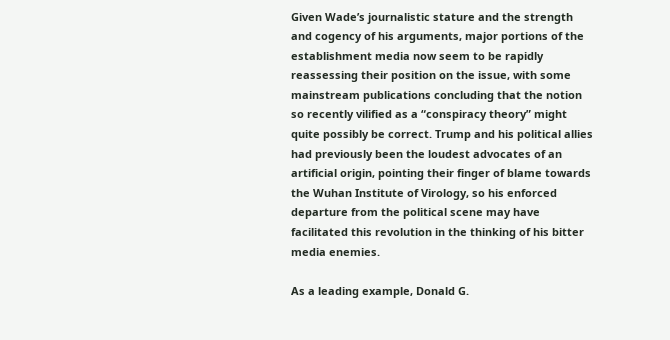Given Wade’s journalistic stature and the strength and cogency of his arguments, major portions of the establishment media now seem to be rapidly reassessing their position on the issue, with some mainstream publications concluding that the notion so recently vilified as a “conspiracy theory” might quite possibly be correct. Trump and his political allies had previously been the loudest advocates of an artificial origin, pointing their finger of blame towards the Wuhan Institute of Virology, so his enforced departure from the political scene may have facilitated this revolution in the thinking of his bitter media enemies.

As a leading example, Donald G.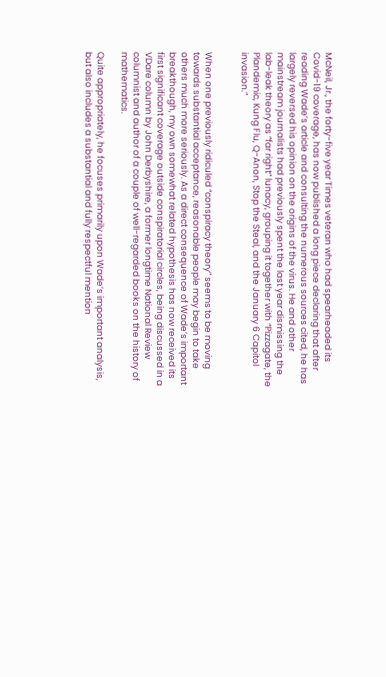McNeil, Jr., the forty-five year Times veteran who had spearheaded its Covid-19 coverage, has now published a long piece declaring that after reading Wade’s article and consulting the numerous sources cited, he has largely reversed his opinion on the origins of the virus. He and other mainstream journalists had previously spent the last year dismissing the lab-leak theory as “far right” lunacy, grouping it together with “Pizzagate, the Plandemic, Kung Flu, Q-Anon, Stop the Steal, and the January 6 Capitol invasion.”


When one previously ridiculed “conspiracy theory” seems to be moving towards substantial acceptance, reasonable people may begin to take others much more seriously. As a direct consequence of Wade’s important breakthough, my own somewhat related hypothesis has now received its first significant coverage outside conspiratorial circles, being discussed in a VDare column by John Derbyshire, a former longtime National Review columnist and author of a couple of well-regarded books on the history of mathematics.

Quite appropriately, he focuses primarily upon Wade’s important analysis, but also includes a substantial and fully respectful mention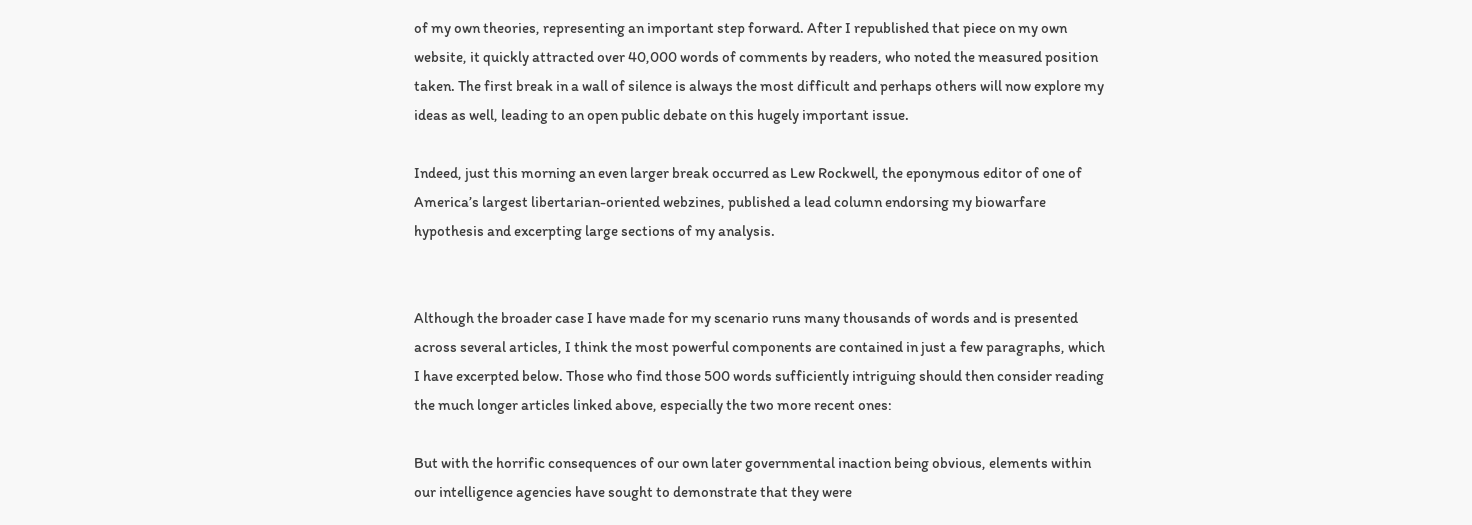of my own theories, representing an important step forward. After I republished that piece on my own website, it quickly attracted over 40,000 words of comments by readers, who noted the measured position taken. The first break in a wall of silence is always the most difficult and perhaps others will now explore my ideas as well, leading to an open public debate on this hugely important issue.

Indeed, just this morning an even larger break occurred as Lew Rockwell, the eponymous editor of one of America’s largest libertarian-oriented webzines, published a lead column endorsing my biowarfare hypothesis and excerpting large sections of my analysis.


Although the broader case I have made for my scenario runs many thousands of words and is presented across several articles, I think the most powerful components are contained in just a few paragraphs, which I have excerpted below. Those who find those 500 words sufficiently intriguing should then consider reading the much longer articles linked above, especially the two more recent ones:

But with the horrific consequences of our own later governmental inaction being obvious, elements within our intelligence agencies have sought to demonstrate that they were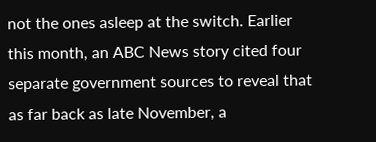not the ones asleep at the switch. Earlier this month, an ABC News story cited four separate government sources to reveal that as far back as late November, a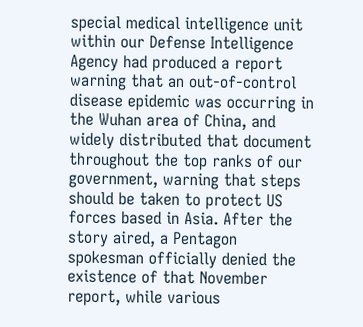special medical intelligence unit within our Defense Intelligence Agency had produced a report warning that an out-of-control disease epidemic was occurring in the Wuhan area of China, and widely distributed that document throughout the top ranks of our government, warning that steps should be taken to protect US forces based in Asia. After the story aired, a Pentagon spokesman officially denied the existence of that November report, while various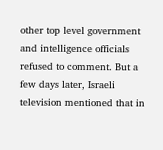other top level government and intelligence officials refused to comment. But a few days later, Israeli television mentioned that in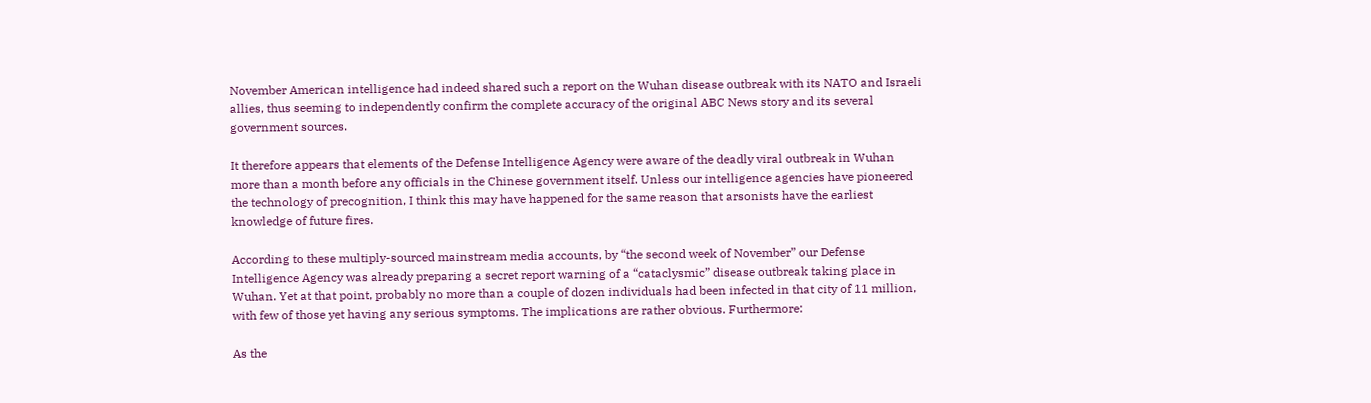November American intelligence had indeed shared such a report on the Wuhan disease outbreak with its NATO and Israeli allies, thus seeming to independently confirm the complete accuracy of the original ABC News story and its several government sources.

It therefore appears that elements of the Defense Intelligence Agency were aware of the deadly viral outbreak in Wuhan more than a month before any officials in the Chinese government itself. Unless our intelligence agencies have pioneered the technology of precognition, I think this may have happened for the same reason that arsonists have the earliest knowledge of future fires.

According to these multiply-sourced mainstream media accounts, by “the second week of November” our Defense Intelligence Agency was already preparing a secret report warning of a “cataclysmic” disease outbreak taking place in Wuhan. Yet at that point, probably no more than a couple of dozen individuals had been infected in that city of 11 million, with few of those yet having any serious symptoms. The implications are rather obvious. Furthermore:

As the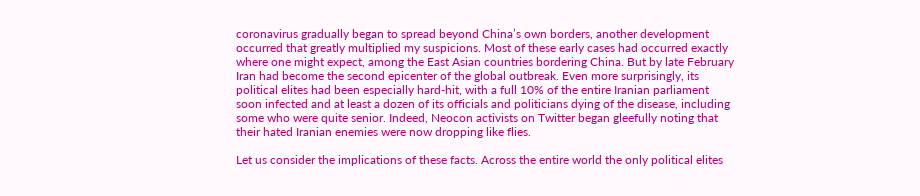coronavirus gradually began to spread beyond China’s own borders, another development occurred that greatly multiplied my suspicions. Most of these early cases had occurred exactly where one might expect, among the East Asian countries bordering China. But by late February Iran had become the second epicenter of the global outbreak. Even more surprisingly, its political elites had been especially hard-hit, with a full 10% of the entire Iranian parliament soon infected and at least a dozen of its officials and politicians dying of the disease, including some who were quite senior. Indeed, Neocon activists on Twitter began gleefully noting that their hated Iranian enemies were now dropping like flies.

Let us consider the implications of these facts. Across the entire world the only political elites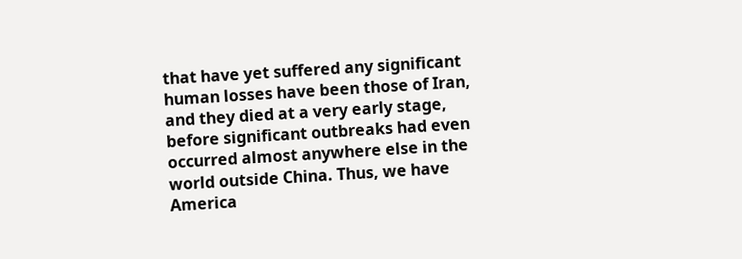that have yet suffered any significant human losses have been those of Iran, and they died at a very early stage, before significant outbreaks had even occurred almost anywhere else in the world outside China. Thus, we have America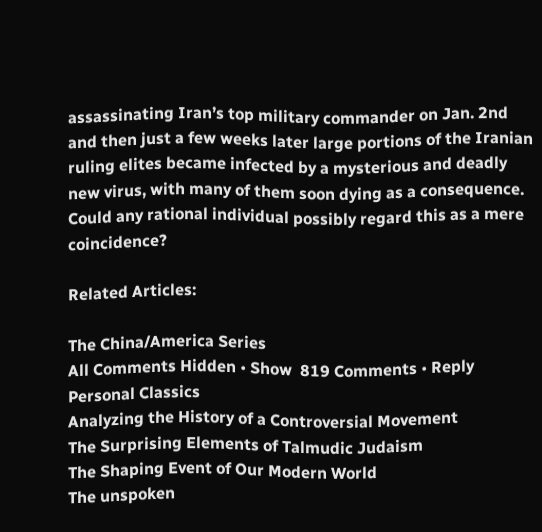assassinating Iran’s top military commander on Jan. 2nd and then just a few weeks later large portions of the Iranian ruling elites became infected by a mysterious and deadly new virus, with many of them soon dying as a consequence. Could any rational individual possibly regard this as a mere coincidence?

Related Articles:

The China/America Series
All Comments Hidden • Show  819 Comments • Reply
Personal Classics
Analyzing the History of a Controversial Movement
The Surprising Elements of Talmudic Judaism
The Shaping Event of Our Modern World
The unspoken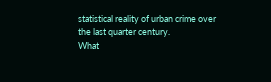statistical reality of urban crime over the last quarter century.
What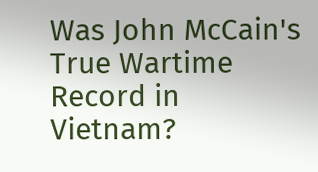Was John McCain's True Wartime Record in Vietnam?